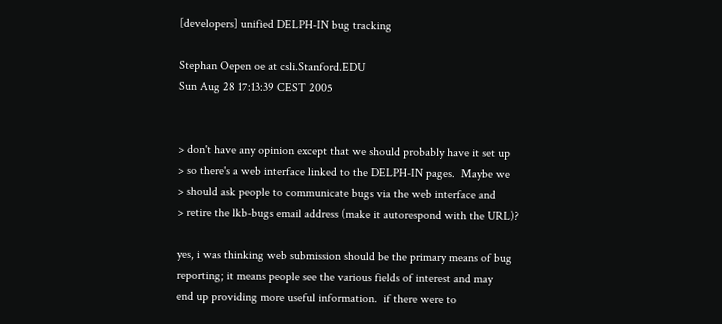[developers] unified DELPH-IN bug tracking

Stephan Oepen oe at csli.Stanford.EDU
Sun Aug 28 17:13:39 CEST 2005


> don't have any opinion except that we should probably have it set up
> so there's a web interface linked to the DELPH-IN pages.  Maybe we
> should ask people to communicate bugs via the web interface and
> retire the lkb-bugs email address (make it autorespond with the URL)?

yes, i was thinking web submission should be the primary means of bug
reporting; it means people see the various fields of interest and may
end up providing more useful information.  if there were to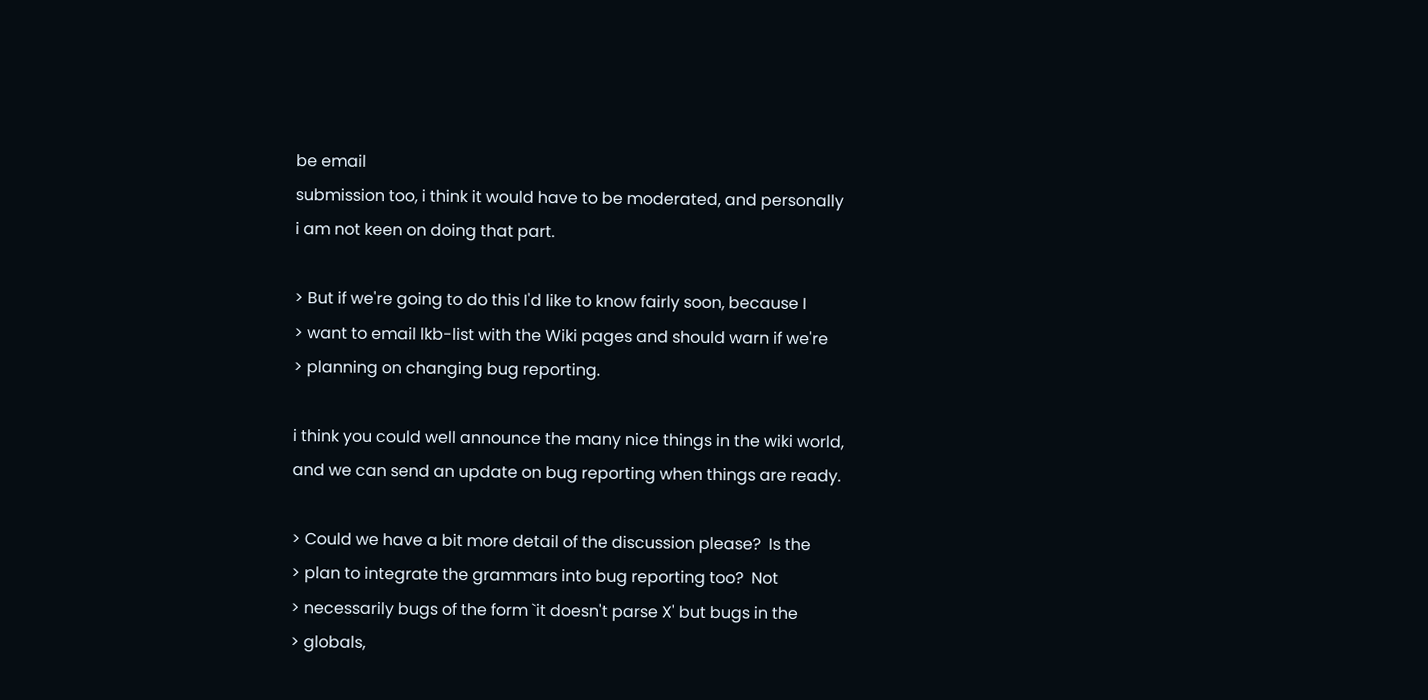be email
submission too, i think it would have to be moderated, and personally
i am not keen on doing that part.

> But if we're going to do this I'd like to know fairly soon, because I
> want to email lkb-list with the Wiki pages and should warn if we're
> planning on changing bug reporting.

i think you could well announce the many nice things in the wiki world,
and we can send an update on bug reporting when things are ready.

> Could we have a bit more detail of the discussion please?  Is the
> plan to integrate the grammars into bug reporting too?  Not
> necessarily bugs of the form `it doesn't parse X' but bugs in the
> globals,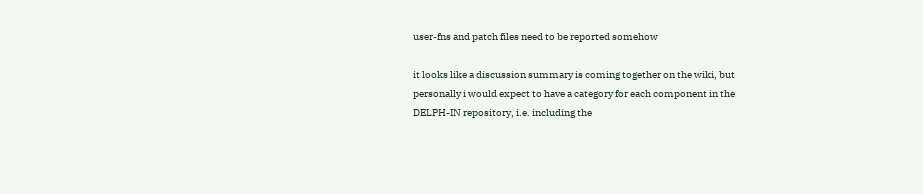user-fns and patch files need to be reported somehow

it looks like a discussion summary is coming together on the wiki, but
personally i would expect to have a category for each component in the
DELPH-IN repository, i.e. including the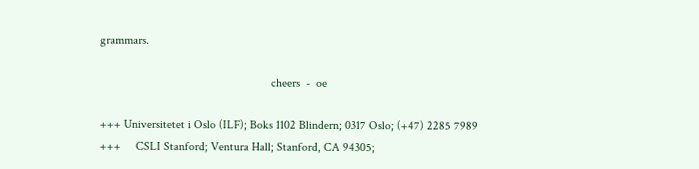grammars.

                                                         cheers  -  oe

+++ Universitetet i Oslo (ILF); Boks 1102 Blindern; 0317 Oslo; (+47) 2285 7989
+++     CSLI Stanford; Ventura Hall; Stanford, CA 94305;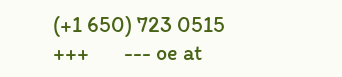(+1 650) 723 0515
+++       --- oe at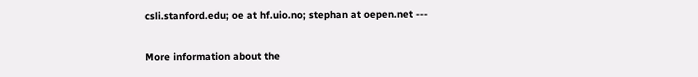csli.stanford.edu; oe at hf.uio.no; stephan at oepen.net ---

More information about the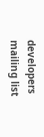developers mailing list